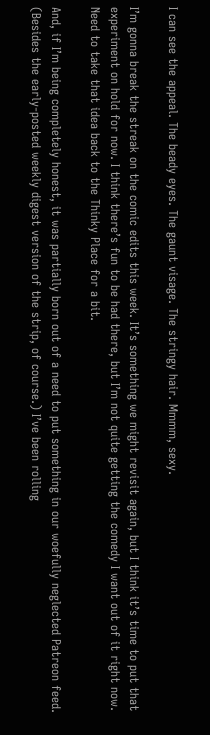I can see the appeal. The beady eyes. The gaunt visage. The stringy hair. Mmmm, sexy.

I’m gonna break the streak on the comic edits this week. It’s something we might revisit again, but I think it’s time to put that experiment on hold for now. I think there’s fun to be had there, but I’m not quite getting the comedy I want out of it right now. Need to take that idea back to the Thinky Place for a bit.

And, if I’m being completely honest, it was partially born out of a need to put something in our woefully neglected Patreon feed. (Besides the early-posted weekly digest version of the strip, of course.) I’ve been rolling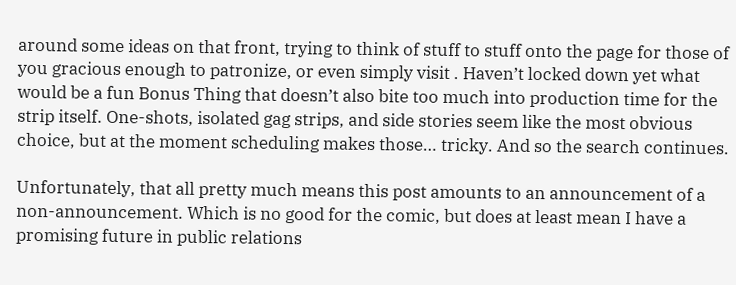around some ideas on that front, trying to think of stuff to stuff onto the page for those of you gracious enough to patronize, or even simply visit . Haven’t locked down yet what would be a fun Bonus Thing that doesn’t also bite too much into production time for the strip itself. One-shots, isolated gag strips, and side stories seem like the most obvious choice, but at the moment scheduling makes those… tricky. And so the search continues.

Unfortunately, that all pretty much means this post amounts to an announcement of a non-announcement. Which is no good for the comic, but does at least mean I have a promising future in public relations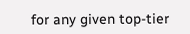for any given top-tier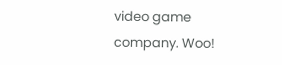video game company. Woo!